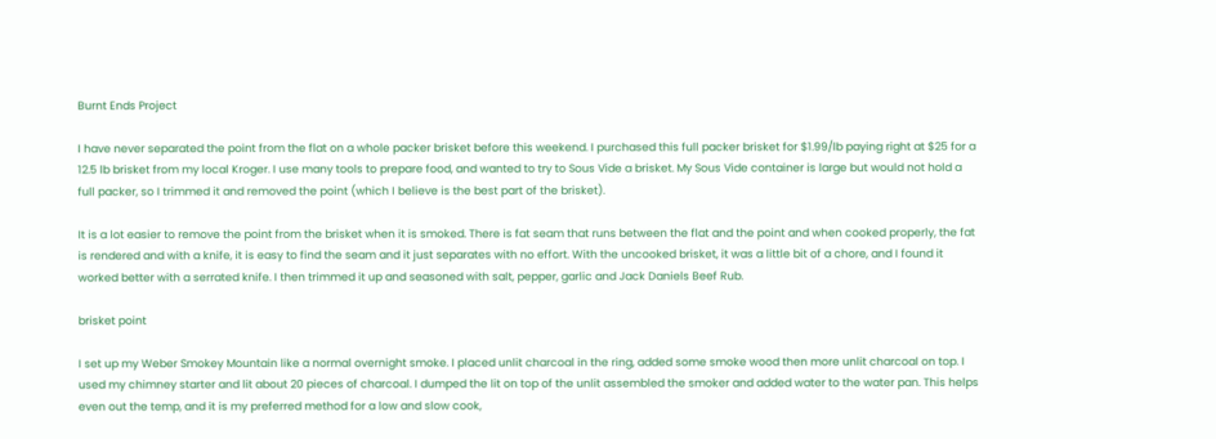Burnt Ends Project

I have never separated the point from the flat on a whole packer brisket before this weekend. I purchased this full packer brisket for $1.99/lb paying right at $25 for a 12.5 lb brisket from my local Kroger. I use many tools to prepare food, and wanted to try to Sous Vide a brisket. My Sous Vide container is large but would not hold a full packer, so I trimmed it and removed the point (which I believe is the best part of the brisket).

It is a lot easier to remove the point from the brisket when it is smoked. There is fat seam that runs between the flat and the point and when cooked properly, the fat is rendered and with a knife, it is easy to find the seam and it just separates with no effort. With the uncooked brisket, it was a little bit of a chore, and I found it worked better with a serrated knife. I then trimmed it up and seasoned with salt, pepper, garlic and Jack Daniels Beef Rub.

brisket point

I set up my Weber Smokey Mountain like a normal overnight smoke. I placed unlit charcoal in the ring, added some smoke wood then more unlit charcoal on top. I used my chimney starter and lit about 20 pieces of charcoal. I dumped the lit on top of the unlit assembled the smoker and added water to the water pan. This helps even out the temp, and it is my preferred method for a low and slow cook,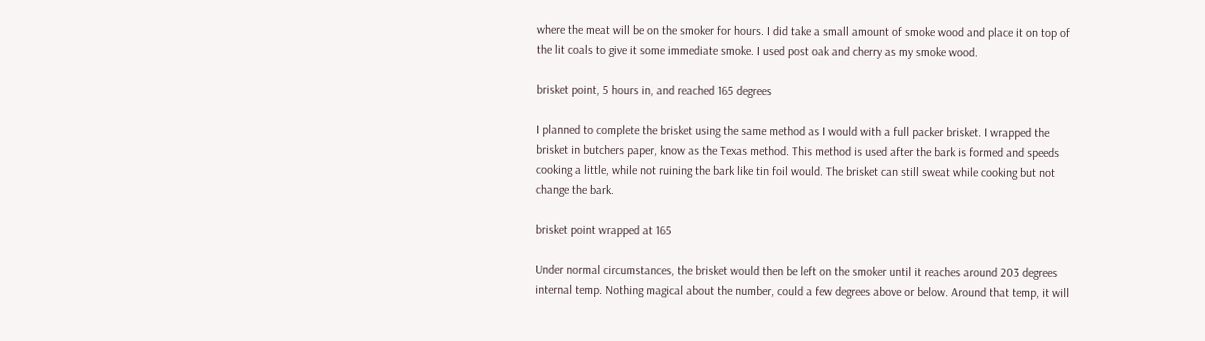where the meat will be on the smoker for hours. I did take a small amount of smoke wood and place it on top of the lit coals to give it some immediate smoke. I used post oak and cherry as my smoke wood.

brisket point, 5 hours in, and reached 165 degrees

I planned to complete the brisket using the same method as I would with a full packer brisket. I wrapped the brisket in butchers paper, know as the Texas method. This method is used after the bark is formed and speeds cooking a little, while not ruining the bark like tin foil would. The brisket can still sweat while cooking but not change the bark.

brisket point wrapped at 165

Under normal circumstances, the brisket would then be left on the smoker until it reaches around 203 degrees internal temp. Nothing magical about the number, could a few degrees above or below. Around that temp, it will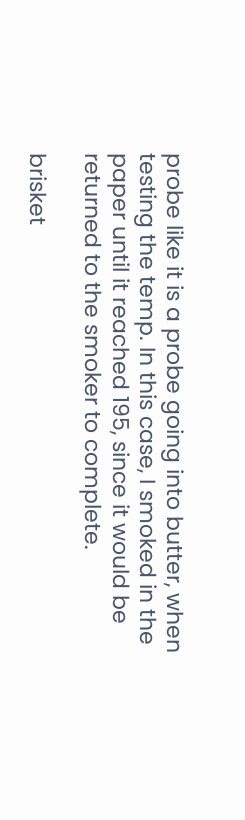probe like it is a probe going into butter, when testing the temp. In this case, I smoked in the paper until it reached 195, since it would be returned to the smoker to complete.

brisket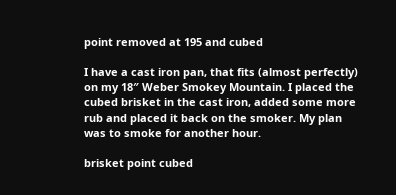point removed at 195 and cubed

I have a cast iron pan, that fits (almost perfectly) on my 18″ Weber Smokey Mountain. I placed the cubed brisket in the cast iron, added some more rub and placed it back on the smoker. My plan was to smoke for another hour.

brisket point cubed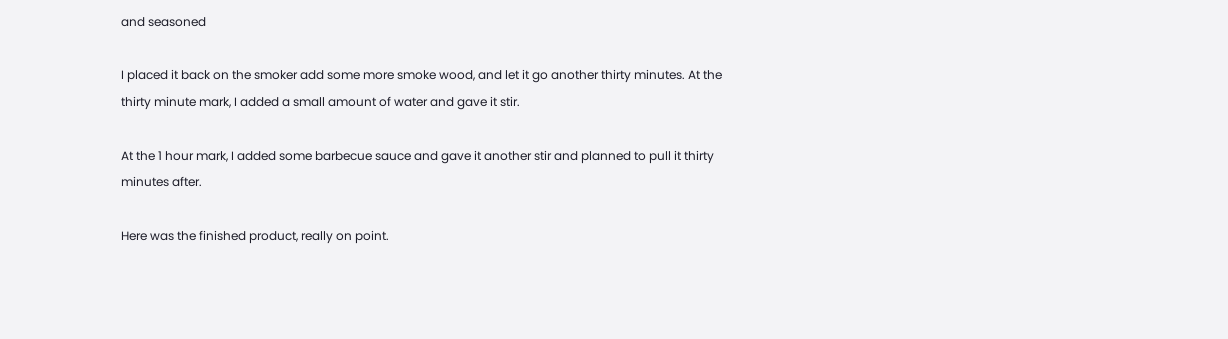and seasoned

I placed it back on the smoker add some more smoke wood, and let it go another thirty minutes. At the thirty minute mark, I added a small amount of water and gave it stir.

At the 1 hour mark, I added some barbecue sauce and gave it another stir and planned to pull it thirty minutes after.

Here was the finished product, really on point.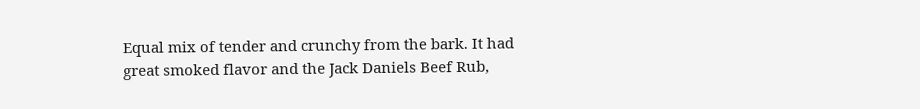Equal mix of tender and crunchy from the bark. It had great smoked flavor and the Jack Daniels Beef Rub,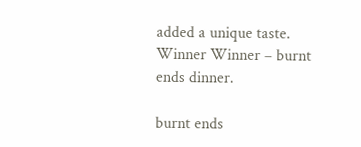added a unique taste. Winner Winner – burnt ends dinner.

burnt ends